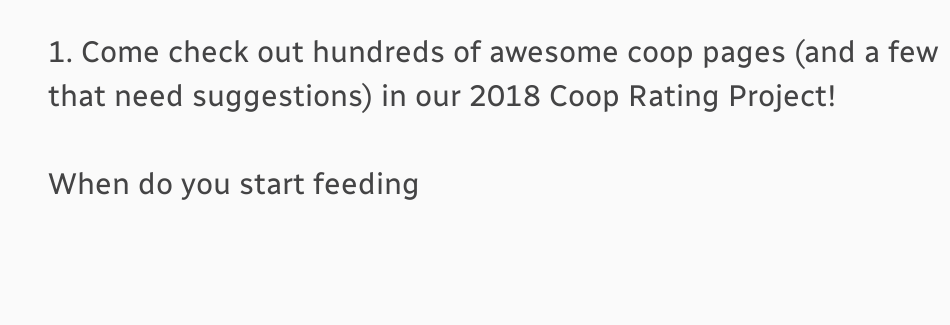1. Come check out hundreds of awesome coop pages (and a few that need suggestions) in our 2018 Coop Rating Project!

When do you start feeding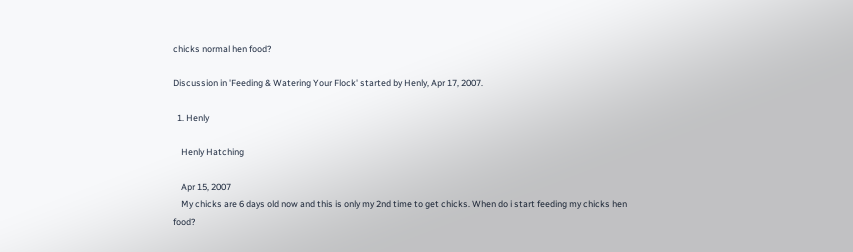chicks normal hen food?

Discussion in 'Feeding & Watering Your Flock' started by Henly, Apr 17, 2007.

  1. Henly

    Henly Hatching

    Apr 15, 2007
    My chicks are 6 days old now and this is only my 2nd time to get chicks. When do i start feeding my chicks hen food?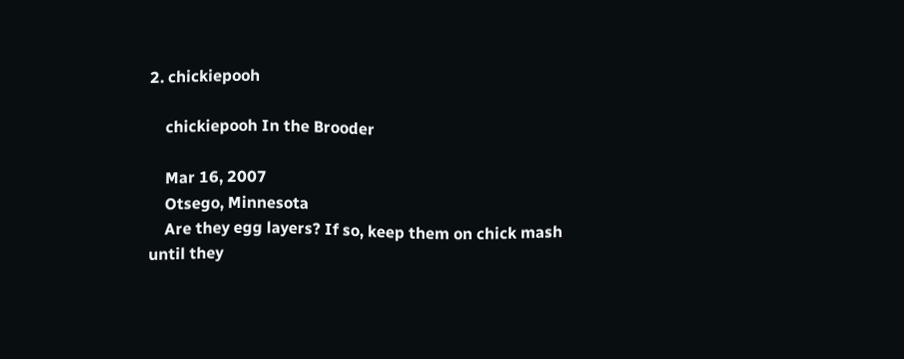2. chickiepooh

    chickiepooh In the Brooder

    Mar 16, 2007
    Otsego, Minnesota
    Are they egg layers? If so, keep them on chick mash until they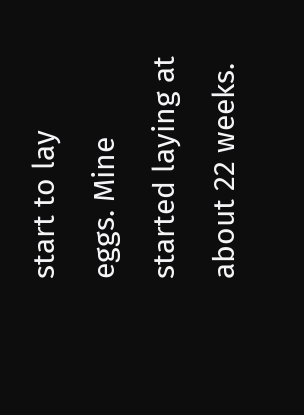start to lay eggs. Mine started laying at about 22 weeks.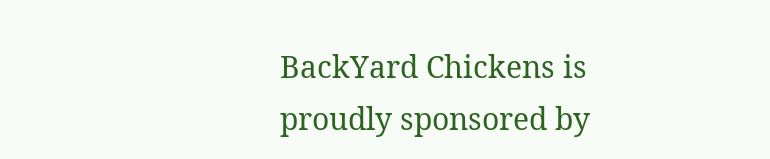BackYard Chickens is proudly sponsored by